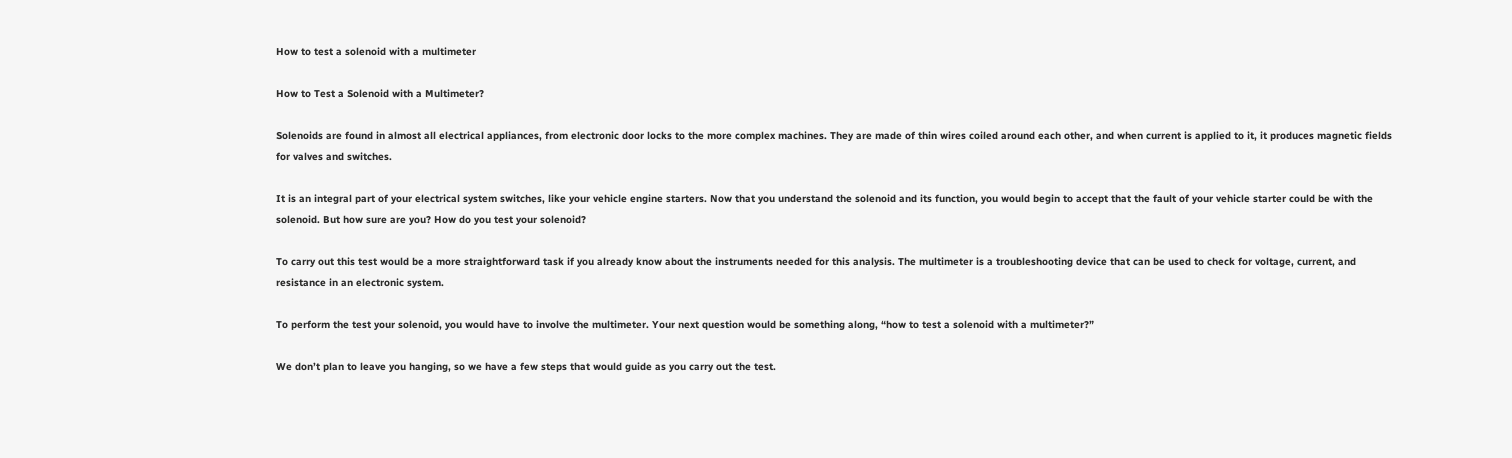How to test a solenoid with a multimeter

How to Test a Solenoid with a Multimeter?

Solenoids are found in almost all electrical appliances, from electronic door locks to the more complex machines. They are made of thin wires coiled around each other, and when current is applied to it, it produces magnetic fields for valves and switches.

It is an integral part of your electrical system switches, like your vehicle engine starters. Now that you understand the solenoid and its function, you would begin to accept that the fault of your vehicle starter could be with the solenoid. But how sure are you? How do you test your solenoid?

To carry out this test would be a more straightforward task if you already know about the instruments needed for this analysis. The multimeter is a troubleshooting device that can be used to check for voltage, current, and resistance in an electronic system.

To perform the test your solenoid, you would have to involve the multimeter. Your next question would be something along, “how to test a solenoid with a multimeter?”

We don’t plan to leave you hanging, so we have a few steps that would guide as you carry out the test.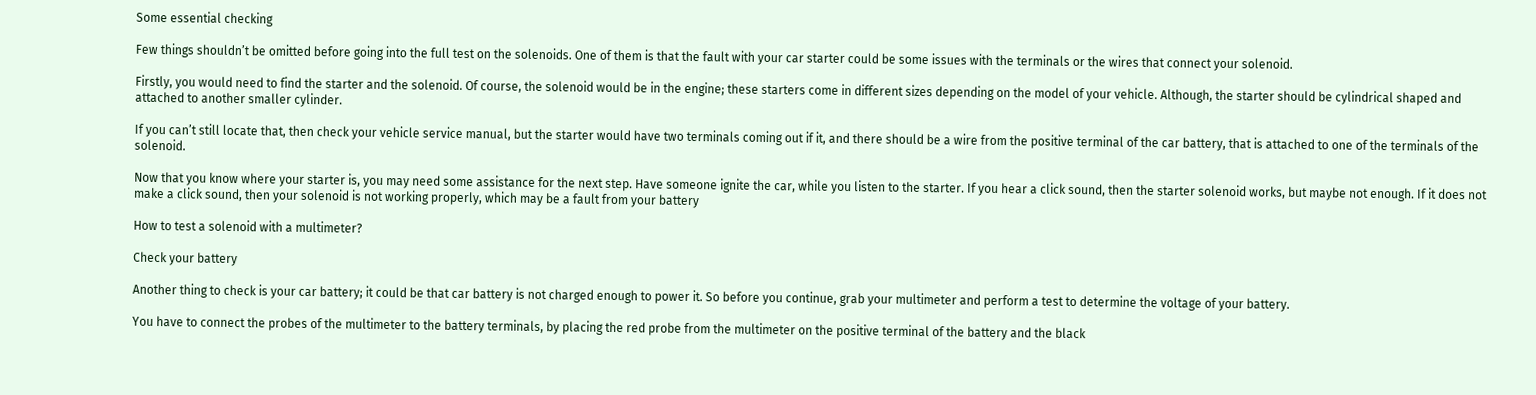Some essential checking

Few things shouldn’t be omitted before going into the full test on the solenoids. One of them is that the fault with your car starter could be some issues with the terminals or the wires that connect your solenoid.

Firstly, you would need to find the starter and the solenoid. Of course, the solenoid would be in the engine; these starters come in different sizes depending on the model of your vehicle. Although, the starter should be cylindrical shaped and attached to another smaller cylinder.

If you can’t still locate that, then check your vehicle service manual, but the starter would have two terminals coming out if it, and there should be a wire from the positive terminal of the car battery, that is attached to one of the terminals of the solenoid.

Now that you know where your starter is, you may need some assistance for the next step. Have someone ignite the car, while you listen to the starter. If you hear a click sound, then the starter solenoid works, but maybe not enough. If it does not make a click sound, then your solenoid is not working properly, which may be a fault from your battery

How to test a solenoid with a multimeter?

Check your battery

Another thing to check is your car battery; it could be that car battery is not charged enough to power it. So before you continue, grab your multimeter and perform a test to determine the voltage of your battery.

You have to connect the probes of the multimeter to the battery terminals, by placing the red probe from the multimeter on the positive terminal of the battery and the black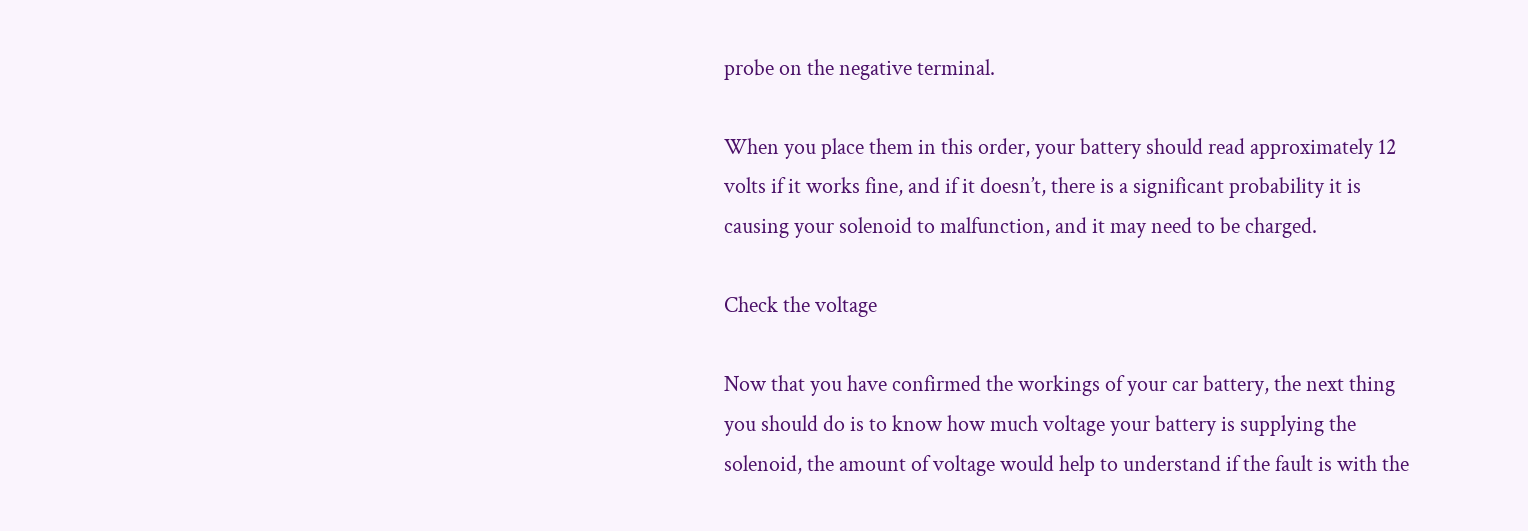probe on the negative terminal.

When you place them in this order, your battery should read approximately 12 volts if it works fine, and if it doesn’t, there is a significant probability it is causing your solenoid to malfunction, and it may need to be charged.

Check the voltage

Now that you have confirmed the workings of your car battery, the next thing you should do is to know how much voltage your battery is supplying the solenoid, the amount of voltage would help to understand if the fault is with the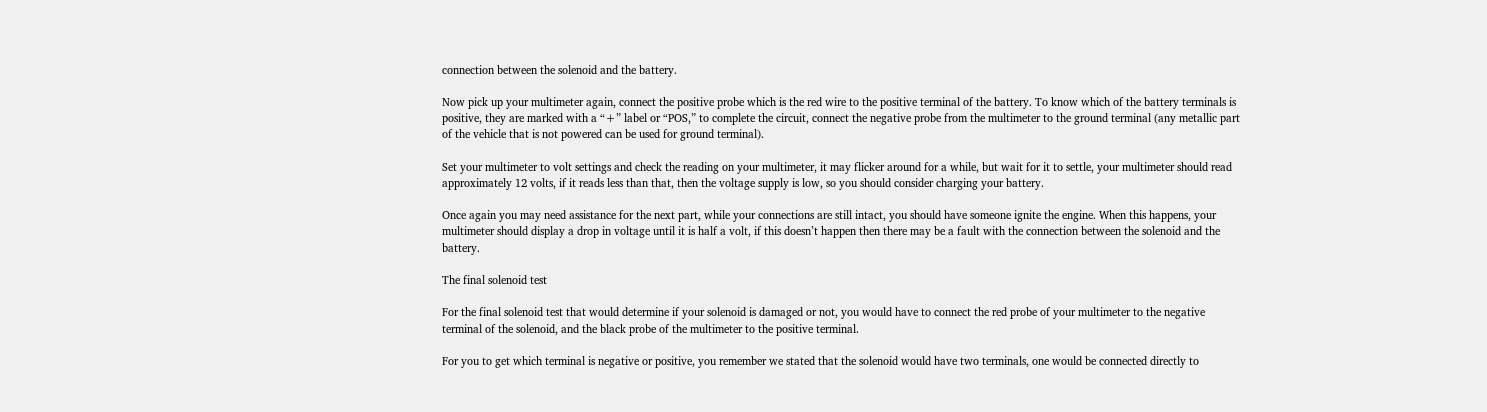connection between the solenoid and the battery.

Now pick up your multimeter again, connect the positive probe which is the red wire to the positive terminal of the battery. To know which of the battery terminals is positive, they are marked with a “+” label or “POS,” to complete the circuit, connect the negative probe from the multimeter to the ground terminal (any metallic part of the vehicle that is not powered can be used for ground terminal).

Set your multimeter to volt settings and check the reading on your multimeter, it may flicker around for a while, but wait for it to settle, your multimeter should read approximately 12 volts, if it reads less than that, then the voltage supply is low, so you should consider charging your battery.

Once again you may need assistance for the next part, while your connections are still intact, you should have someone ignite the engine. When this happens, your multimeter should display a drop in voltage until it is half a volt, if this doesn’t happen then there may be a fault with the connection between the solenoid and the battery.

The final solenoid test

For the final solenoid test that would determine if your solenoid is damaged or not, you would have to connect the red probe of your multimeter to the negative terminal of the solenoid, and the black probe of the multimeter to the positive terminal.

For you to get which terminal is negative or positive, you remember we stated that the solenoid would have two terminals, one would be connected directly to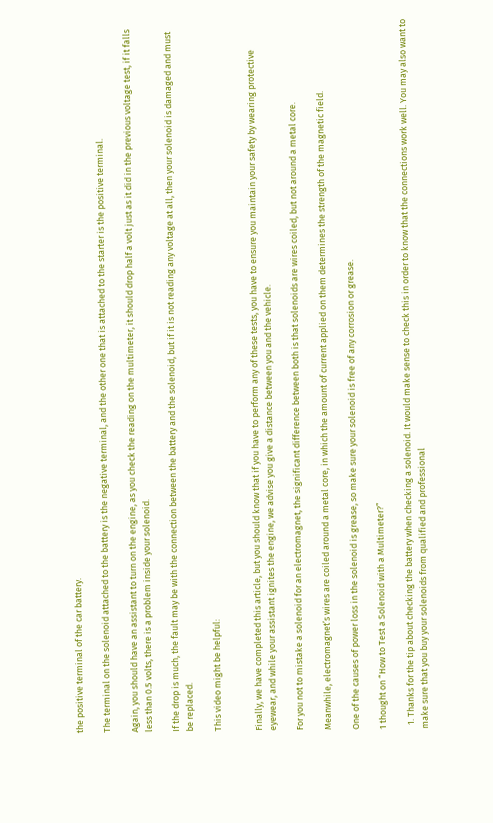the positive terminal of the car battery.

The terminal on the solenoid attached to the battery is the negative terminal, and the other one that is attached to the starter is the positive terminal.

Again, you should have an assistant to turn on the engine, as you check the reading on the multimeter, it should drop half a volt just as it did in the previous voltage test, if it falls less than 0.5 volts, there is a problem inside your solenoid.

If the drop is much, the fault may be with the connection between the battery and the solenoid, but if it is not reading any voltage at all, then your solenoid is damaged and must be replaced.

This video might be helpful:


Finally, we have completed this article, but you should know that if you have to perform any of these tests, you have to ensure you maintain your safety by wearing protective eyewear, and while your assistant ignites the engine, we advise you give a distance between you and the vehicle.

For you not to mistake a solenoid for an electromagnet, the significant difference between both is that solenoids are wires coiled, but not around a metal core.

Meanwhile, electromagnet’s wires are coiled around a metal core, in which the amount of current applied on them determines the strength of the magnetic field.

One of the causes of power loss in the solenoid is grease, so make sure your solenoid is free of any corrosion or grease.

1 thought on “How to Test a Solenoid with a Multimeter?”

  1. Thanks for the tip about checking the battery when checking a solenoid. It would make sense to check this in order to know that the connections work well. You may also want to make sure that you buy your solenoids from qualified and professional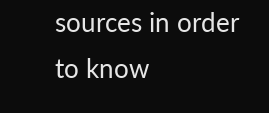sources in order to know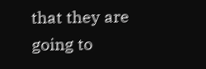that they are going to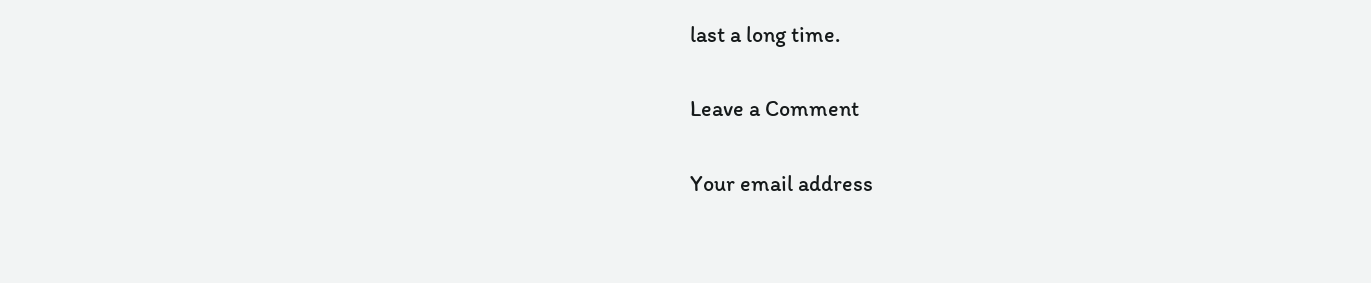last a long time.

Leave a Comment

Your email address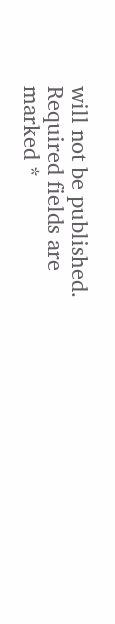will not be published. Required fields are marked *